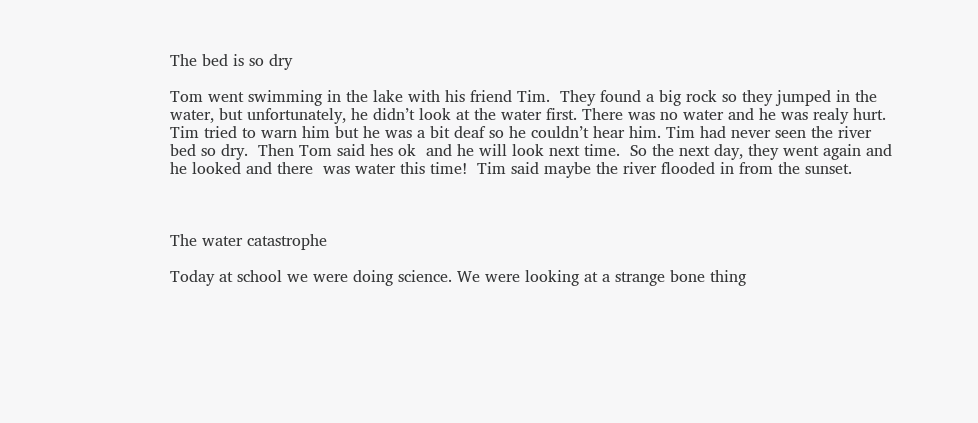The bed is so dry

Tom went swimming in the lake with his friend Tim.  They found a big rock so they jumped in the water, but unfortunately, he didn’t look at the water first. There was no water and he was realy hurt. Tim tried to warn him but he was a bit deaf so he couldn’t hear him. Tim had never seen the river bed so dry.  Then Tom said hes ok  and he will look next time.  So the next day, they went again and he looked and there  was water this time!  Tim said maybe the river flooded in from the sunset.



The water catastrophe

Today at school we were doing science. We were looking at a strange bone thing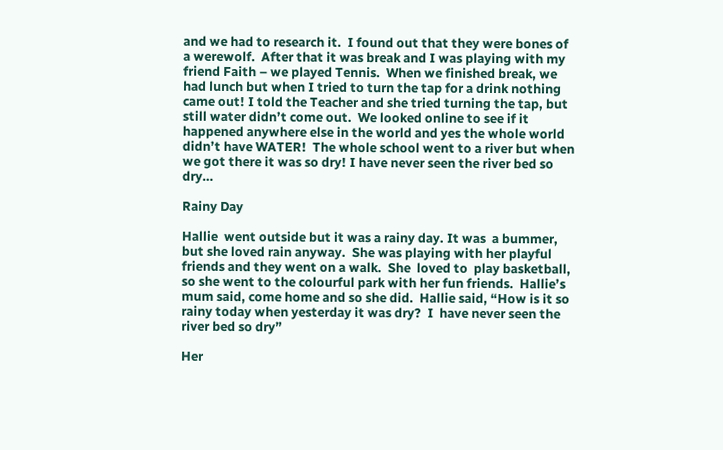and we had to research it.  I found out that they were bones of a werewolf.  After that it was break and I was playing with my friend Faith – we played Tennis.  When we finished break, we had lunch but when I tried to turn the tap for a drink nothing came out! I told the Teacher and she tried turning the tap, but still water didn’t come out.  We looked online to see if it happened anywhere else in the world and yes the whole world didn’t have WATER!  The whole school went to a river but when we got there it was so dry! I have never seen the river bed so dry…

Rainy Day

Hallie  went outside but it was a rainy day. It was  a bummer, but she loved rain anyway.  She was playing with her playful friends and they went on a walk.  She  loved to  play basketball, so she went to the colourful park with her fun friends.  Hallie’s mum said, come home and so she did.  Hallie said, “How is it so rainy today when yesterday it was dry?  I  have never seen the river bed so dry”

Her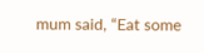mum said, “Eat some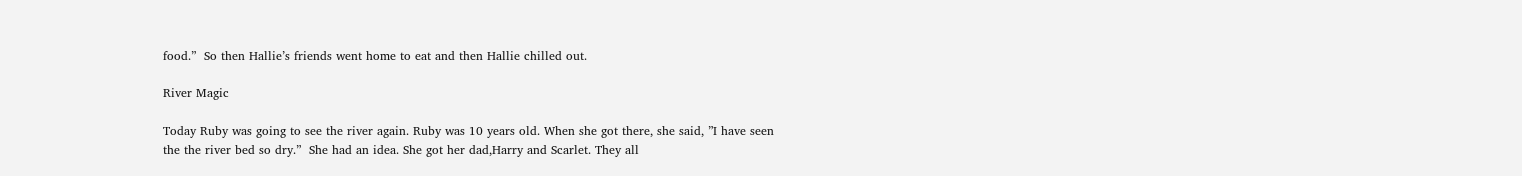food.”  So then Hallie’s friends went home to eat and then Hallie chilled out.

River Magic

Today Ruby was going to see the river again. Ruby was 10 years old. When she got there, she said, ”I have seen the the river bed so dry.”  She had an idea. She got her dad,Harry and Scarlet. They all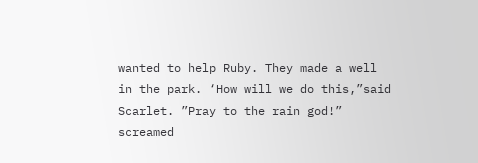wanted to help Ruby. They made a well in the park. ‘How will we do this,”said Scarlet. ”Pray to the rain god!” screamed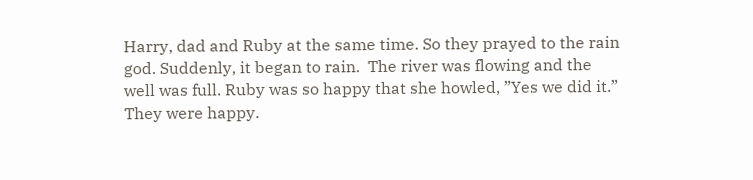Harry, dad and Ruby at the same time. So they prayed to the rain god. Suddenly, it began to rain.  The river was flowing and the well was full. Ruby was so happy that she howled, ”Yes we did it.”  They were happy.